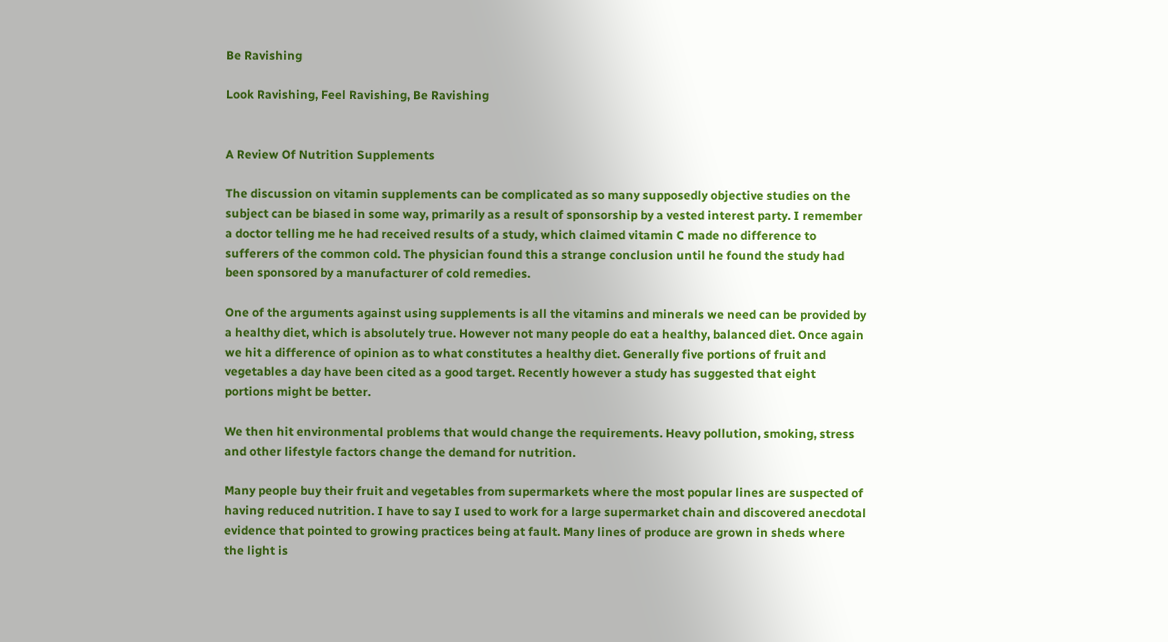Be Ravishing

Look Ravishing, Feel Ravishing, Be Ravishing


A Review Of Nutrition Supplements

The discussion on vitamin supplements can be complicated as so many supposedly objective studies on the subject can be biased in some way, primarily as a result of sponsorship by a vested interest party. I remember a doctor telling me he had received results of a study, which claimed vitamin C made no difference to sufferers of the common cold. The physician found this a strange conclusion until he found the study had been sponsored by a manufacturer of cold remedies.

One of the arguments against using supplements is all the vitamins and minerals we need can be provided by a healthy diet, which is absolutely true. However not many people do eat a healthy, balanced diet. Once again we hit a difference of opinion as to what constitutes a healthy diet. Generally five portions of fruit and vegetables a day have been cited as a good target. Recently however a study has suggested that eight portions might be better.

We then hit environmental problems that would change the requirements. Heavy pollution, smoking, stress and other lifestyle factors change the demand for nutrition.

Many people buy their fruit and vegetables from supermarkets where the most popular lines are suspected of having reduced nutrition. I have to say I used to work for a large supermarket chain and discovered anecdotal evidence that pointed to growing practices being at fault. Many lines of produce are grown in sheds where the light is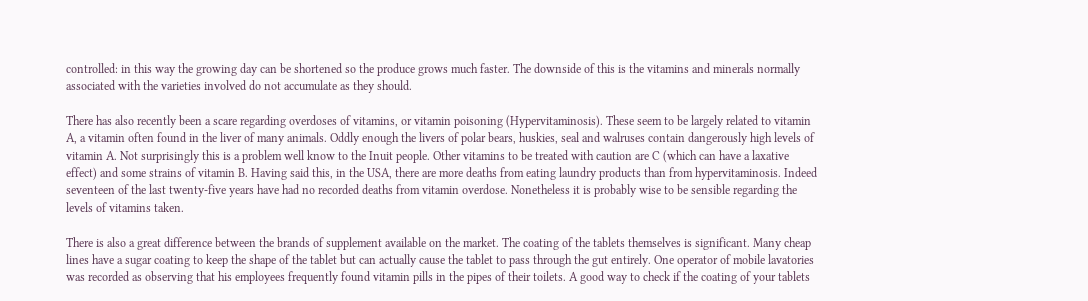controlled: in this way the growing day can be shortened so the produce grows much faster. The downside of this is the vitamins and minerals normally associated with the varieties involved do not accumulate as they should.

There has also recently been a scare regarding overdoses of vitamins, or vitamin poisoning (Hypervitaminosis). These seem to be largely related to vitamin A, a vitamin often found in the liver of many animals. Oddly enough the livers of polar bears, huskies, seal and walruses contain dangerously high levels of vitamin A. Not surprisingly this is a problem well know to the Inuit people. Other vitamins to be treated with caution are C (which can have a laxative effect) and some strains of vitamin B. Having said this, in the USA, there are more deaths from eating laundry products than from hypervitaminosis. Indeed seventeen of the last twenty-five years have had no recorded deaths from vitamin overdose. Nonetheless it is probably wise to be sensible regarding the levels of vitamins taken.

There is also a great difference between the brands of supplement available on the market. The coating of the tablets themselves is significant. Many cheap lines have a sugar coating to keep the shape of the tablet but can actually cause the tablet to pass through the gut entirely. One operator of mobile lavatories was recorded as observing that his employees frequently found vitamin pills in the pipes of their toilets. A good way to check if the coating of your tablets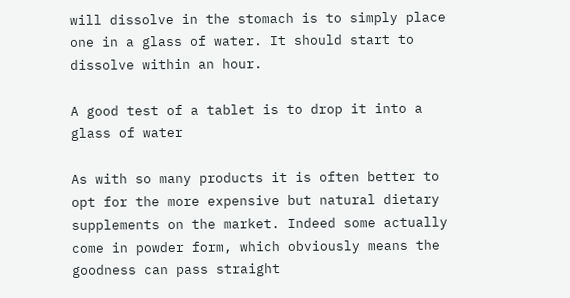will dissolve in the stomach is to simply place one in a glass of water. It should start to dissolve within an hour.

A good test of a tablet is to drop it into a glass of water

As with so many products it is often better to opt for the more expensive but natural dietary supplements on the market. Indeed some actually come in powder form, which obviously means the goodness can pass straight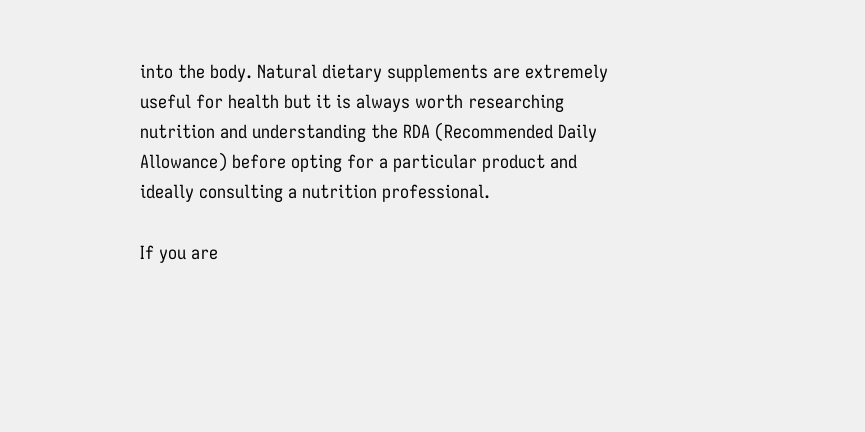into the body. Natural dietary supplements are extremely useful for health but it is always worth researching nutrition and understanding the RDA (Recommended Daily Allowance) before opting for a particular product and ideally consulting a nutrition professional.

If you are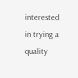interested in trying a quality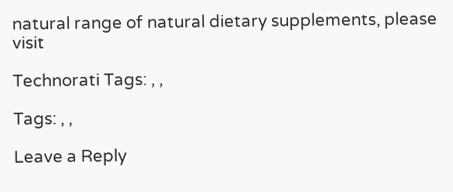natural range of natural dietary supplements, please visit

Technorati Tags: , ,

Tags: , ,

Leave a Reply